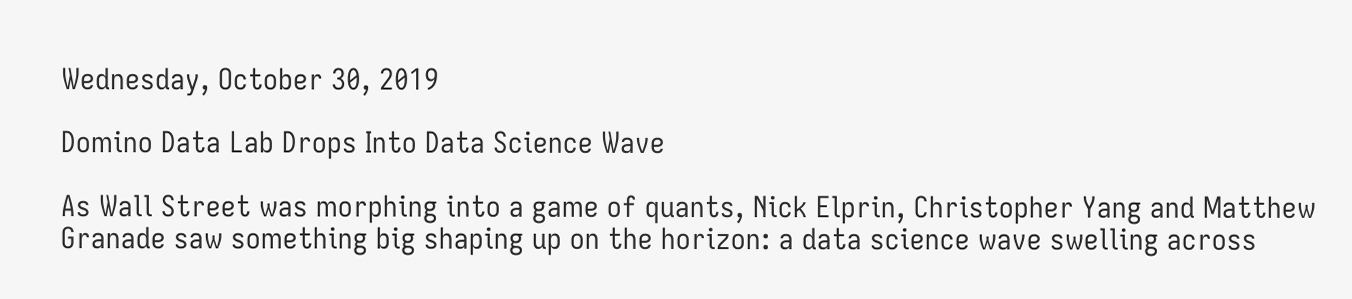Wednesday, October 30, 2019

Domino Data Lab Drops Into Data Science Wave

As Wall Street was morphing into a game of quants, Nick Elprin, Christopher Yang and Matthew Granade saw something big shaping up on the horizon: a data science wave swelling across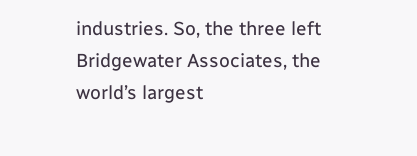industries. So, the three left Bridgewater Associates, the world’s largest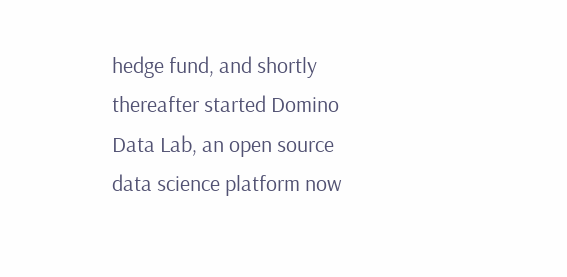hedge fund, and shortly thereafter started Domino Data Lab, an open source data science platform now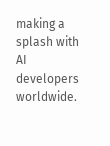making a splash with AI developers worldwide.